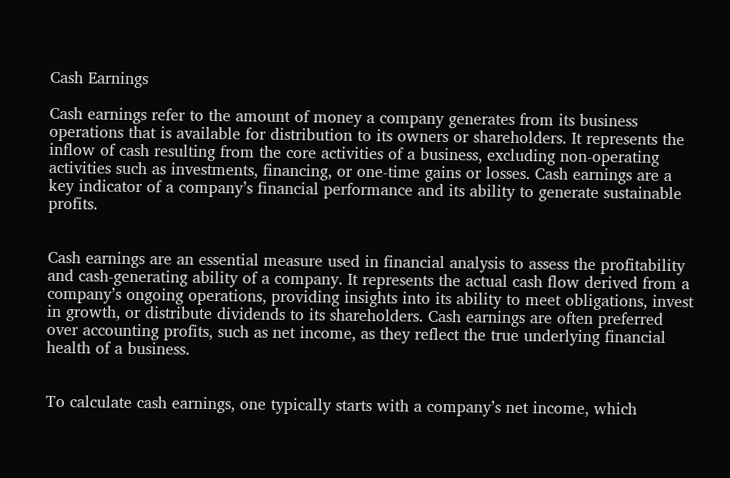Cash Earnings

Cash earnings refer to the amount of money a company generates from its business operations that is available for distribution to its owners or shareholders. It represents the inflow of cash resulting from the core activities of a business, excluding non-operating activities such as investments, financing, or one-time gains or losses. Cash earnings are a key indicator of a company’s financial performance and its ability to generate sustainable profits.


Cash earnings are an essential measure used in financial analysis to assess the profitability and cash-generating ability of a company. It represents the actual cash flow derived from a company’s ongoing operations, providing insights into its ability to meet obligations, invest in growth, or distribute dividends to its shareholders. Cash earnings are often preferred over accounting profits, such as net income, as they reflect the true underlying financial health of a business.


To calculate cash earnings, one typically starts with a company’s net income, which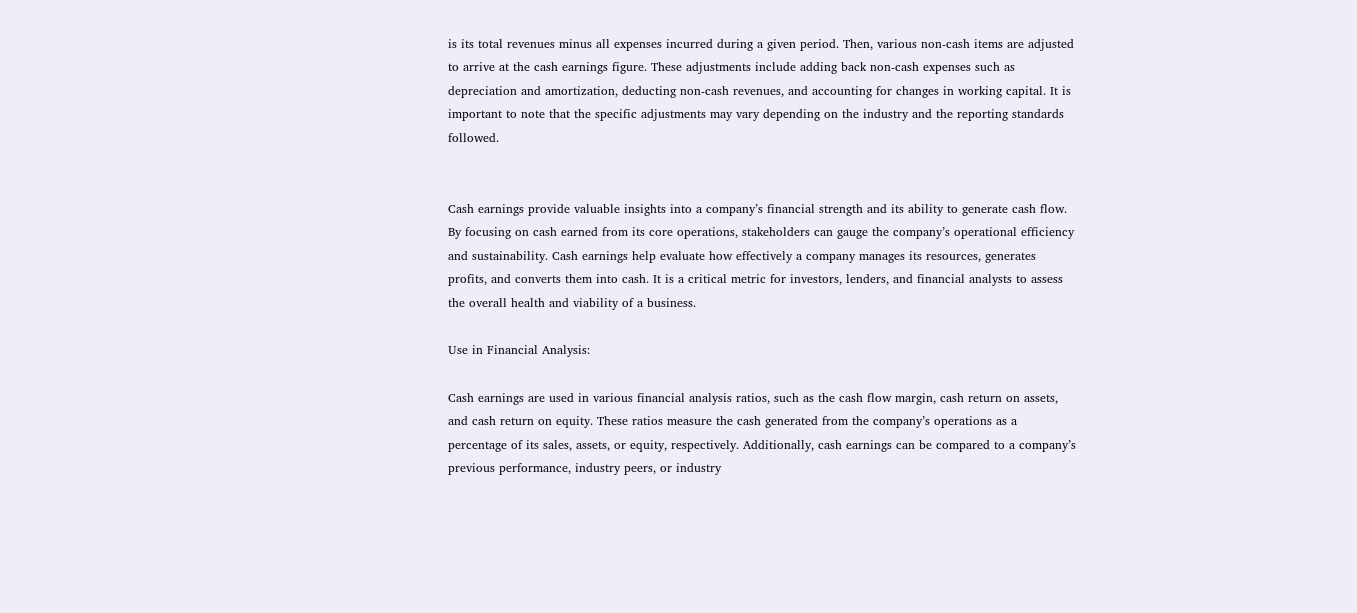is its total revenues minus all expenses incurred during a given period. Then, various non-cash items are adjusted to arrive at the cash earnings figure. These adjustments include adding back non-cash expenses such as depreciation and amortization, deducting non-cash revenues, and accounting for changes in working capital. It is important to note that the specific adjustments may vary depending on the industry and the reporting standards followed.


Cash earnings provide valuable insights into a company’s financial strength and its ability to generate cash flow. By focusing on cash earned from its core operations, stakeholders can gauge the company’s operational efficiency and sustainability. Cash earnings help evaluate how effectively a company manages its resources, generates profits, and converts them into cash. It is a critical metric for investors, lenders, and financial analysts to assess the overall health and viability of a business.

Use in Financial Analysis:

Cash earnings are used in various financial analysis ratios, such as the cash flow margin, cash return on assets, and cash return on equity. These ratios measure the cash generated from the company’s operations as a percentage of its sales, assets, or equity, respectively. Additionally, cash earnings can be compared to a company’s previous performance, industry peers, or industry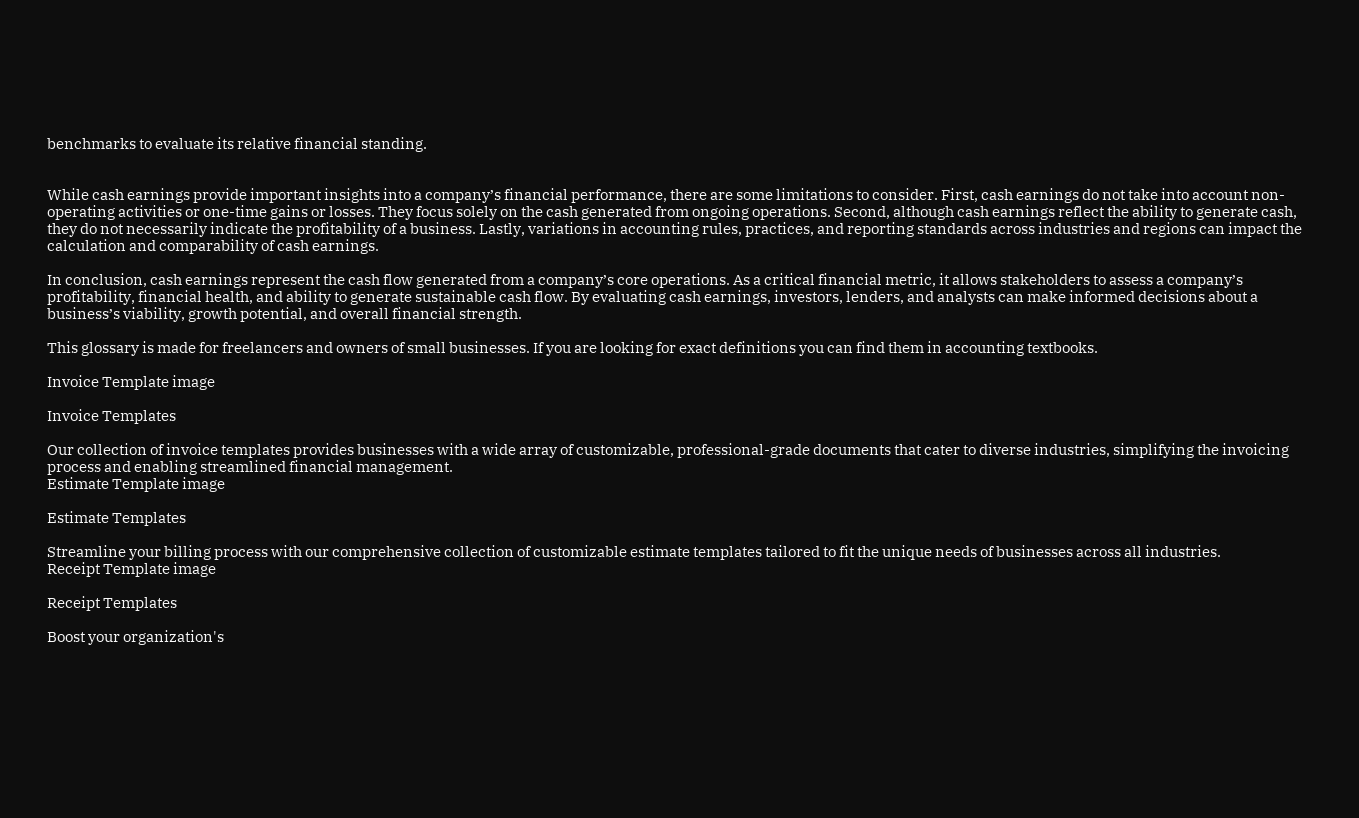benchmarks to evaluate its relative financial standing.


While cash earnings provide important insights into a company’s financial performance, there are some limitations to consider. First, cash earnings do not take into account non-operating activities or one-time gains or losses. They focus solely on the cash generated from ongoing operations. Second, although cash earnings reflect the ability to generate cash, they do not necessarily indicate the profitability of a business. Lastly, variations in accounting rules, practices, and reporting standards across industries and regions can impact the calculation and comparability of cash earnings.

In conclusion, cash earnings represent the cash flow generated from a company’s core operations. As a critical financial metric, it allows stakeholders to assess a company’s profitability, financial health, and ability to generate sustainable cash flow. By evaluating cash earnings, investors, lenders, and analysts can make informed decisions about a business’s viability, growth potential, and overall financial strength.

This glossary is made for freelancers and owners of small businesses. If you are looking for exact definitions you can find them in accounting textbooks.

Invoice Template image

Invoice Templates

Our collection of invoice templates provides businesses with a wide array of customizable, professional-grade documents that cater to diverse industries, simplifying the invoicing process and enabling streamlined financial management.
Estimate Template image

Estimate Templates

Streamline your billing process with our comprehensive collection of customizable estimate templates tailored to fit the unique needs of businesses across all industries.
Receipt Template image

Receipt Templates

Boost your organization's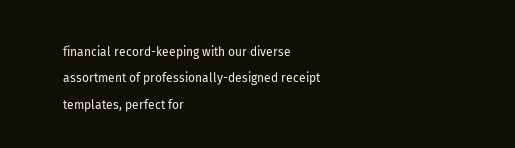financial record-keeping with our diverse assortment of professionally-designed receipt templates, perfect for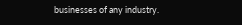businesses of any industry.